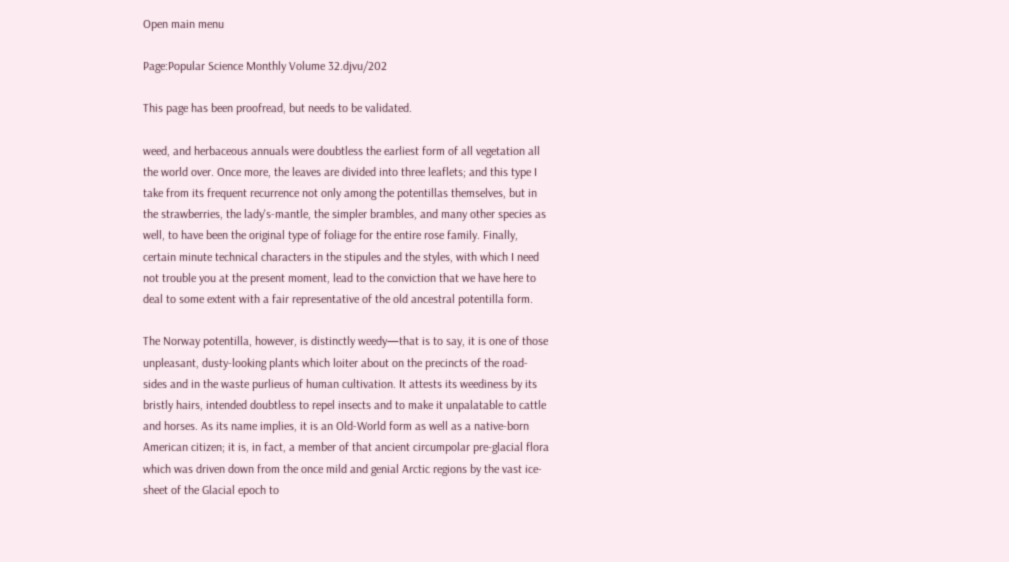Open main menu

Page:Popular Science Monthly Volume 32.djvu/202

This page has been proofread, but needs to be validated.

weed, and herbaceous annuals were doubtless the earliest form of all vegetation all the world over. Once more, the leaves are divided into three leaflets; and this type I take from its frequent recurrence not only among the potentillas themselves, but in the strawberries, the lady's-mantle, the simpler brambles, and many other species as well, to have been the original type of foliage for the entire rose family. Finally, certain minute technical characters in the stipules and the styles, with which I need not trouble you at the present moment, lead to the conviction that we have here to deal to some extent with a fair representative of the old ancestral potentilla form.

The Norway potentilla, however, is distinctly weedy—that is to say, it is one of those unpleasant, dusty-looking plants which loiter about on the precincts of the road-sides and in the waste purlieus of human cultivation. It attests its weediness by its bristly hairs, intended doubtless to repel insects and to make it unpalatable to cattle and horses. As its name implies, it is an Old-World form as well as a native-born American citizen; it is, in fact, a member of that ancient circumpolar pre-glacial flora which was driven down from the once mild and genial Arctic regions by the vast ice-sheet of the Glacial epoch to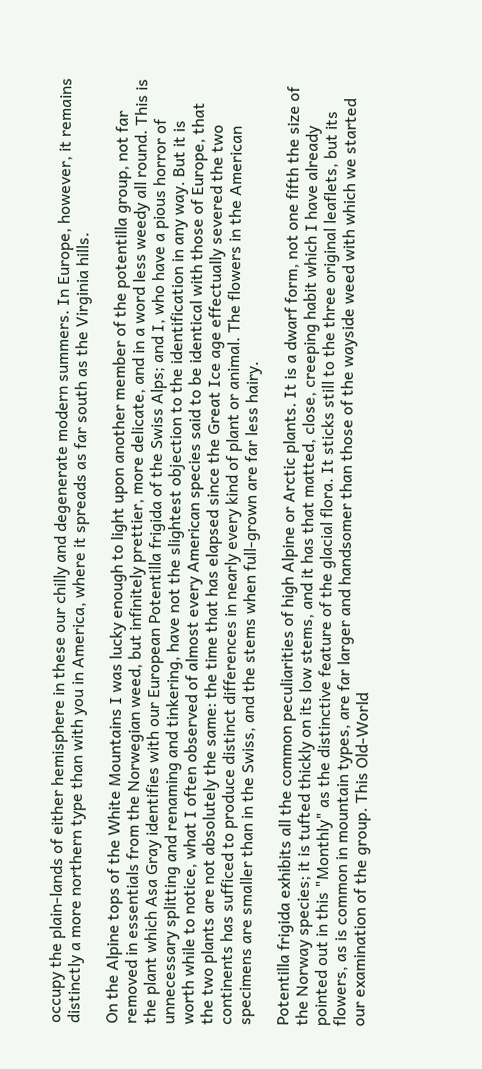occupy the plain-lands of either hemisphere in these our chilly and degenerate modern summers. In Europe, however, it remains distinctly a more northern type than with you in America, where it spreads as far south as the Virginia hills.

On the Alpine tops of the White Mountains I was lucky enough to light upon another member of the potentilla group, not far removed in essentials from the Norwegian weed, but infinitely prettier, more delicate, and in a word less weedy all round. This is the plant which Asa Gray identifies with our European Potentilla frigida of the Swiss Alps; and I, who have a pious horror of unnecessary splitting and renaming and tinkering, have not the slightest objection to the identification in any way. But it is worth while to notice, what I often observed of almost every American species said to be identical with those of Europe, that the two plants are not absolutely the same: the time that has elapsed since the Great Ice age effectually severed the two continents has sufficed to produce distinct differences in nearly every kind of plant or animal. The flowers in the American specimens are smaller than in the Swiss, and the stems when full-grown are far less hairy.

Potentilla frigida exhibits all the common peculiarities of high Alpine or Arctic plants. It is a dwarf form, not one fifth the size of the Norway species; it is tufted thickly on its low stems, and it has that matted, close, creeping habit which I have already pointed out in this "Monthly" as the distinctive feature of the glacial flora. It sticks still to the three original leaflets, but its flowers, as is common in mountain types, are far larger and handsomer than those of the wayside weed with which we started our examination of the group. This Old-World